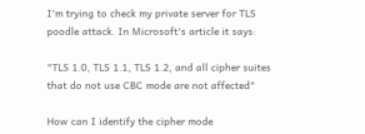I'm trying to check my private server for TLS poodle attack. In Microsoft's article it says:

"TLS 1.0, TLS 1.1, TLS 1.2, and all cipher suites that do not use CBC mode are not affected"

How can I identify the cipher mode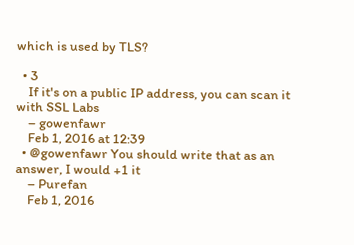which is used by TLS?

  • 3
    If it's on a public IP address, you can scan it with SSL Labs
    – gowenfawr
    Feb 1, 2016 at 12:39
  • @gowenfawr You should write that as an answer, I would +1 it
    – Purefan
    Feb 1, 2016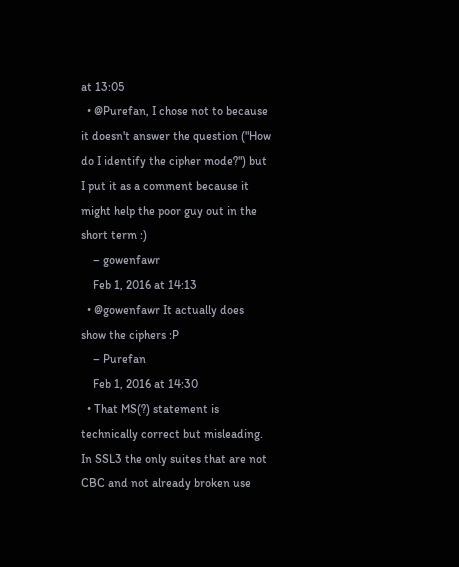at 13:05
  • @Purefan, I chose not to because it doesn't answer the question ("How do I identify the cipher mode?") but I put it as a comment because it might help the poor guy out in the short term :)
    – gowenfawr
    Feb 1, 2016 at 14:13
  • @gowenfawr It actually does show the ciphers :P
    – Purefan
    Feb 1, 2016 at 14:30
  • That MS(?) statement is technically correct but misleading. In SSL3 the only suites that are not CBC and not already broken use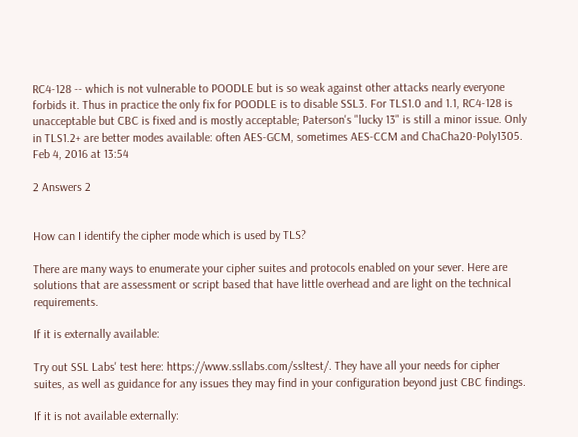RC4-128 -- which is not vulnerable to POODLE but is so weak against other attacks nearly everyone forbids it. Thus in practice the only fix for POODLE is to disable SSL3. For TLS1.0 and 1.1, RC4-128 is unacceptable but CBC is fixed and is mostly acceptable; Paterson's "lucky 13" is still a minor issue. Only in TLS1.2+ are better modes available: often AES-GCM, sometimes AES-CCM and ChaCha20-Poly1305. Feb 4, 2016 at 13:54

2 Answers 2


How can I identify the cipher mode which is used by TLS?

There are many ways to enumerate your cipher suites and protocols enabled on your sever. Here are solutions that are assessment or script based that have little overhead and are light on the technical requirements.

If it is externally available:

Try out SSL Labs' test here: https://www.ssllabs.com/ssltest/. They have all your needs for cipher suites, as well as guidance for any issues they may find in your configuration beyond just CBC findings.

If it is not available externally: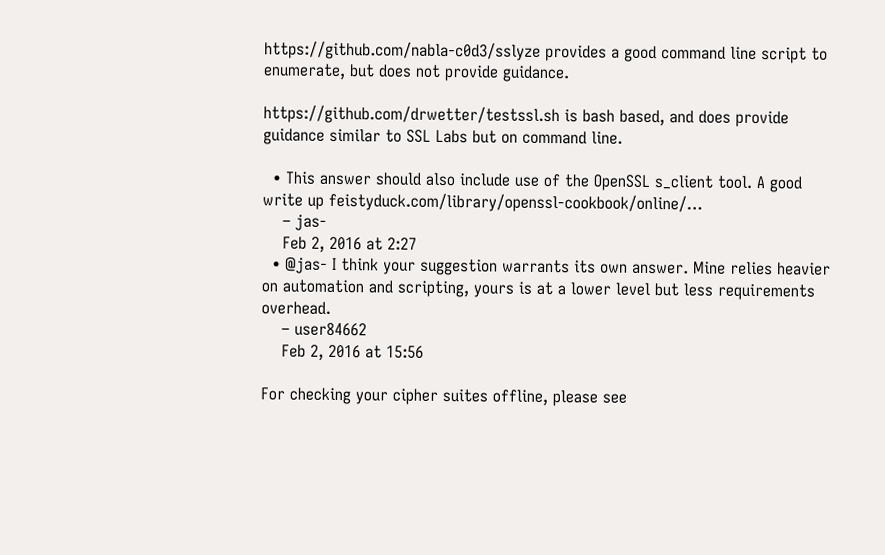https://github.com/nabla-c0d3/sslyze provides a good command line script to enumerate, but does not provide guidance.

https://github.com/drwetter/testssl.sh is bash based, and does provide guidance similar to SSL Labs but on command line.

  • This answer should also include use of the OpenSSL s_client tool. A good write up feistyduck.com/library/openssl-cookbook/online/…
    – jas-
    Feb 2, 2016 at 2:27
  • @jas- I think your suggestion warrants its own answer. Mine relies heavier on automation and scripting, yours is at a lower level but less requirements overhead.
    – user84662
    Feb 2, 2016 at 15:56

For checking your cipher suites offline, please see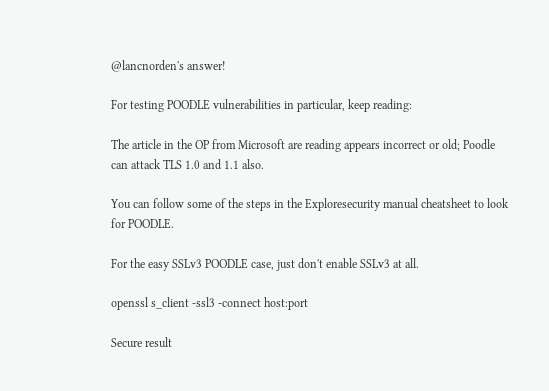@lancnorden's answer!

For testing POODLE vulnerabilities in particular, keep reading:

The article in the OP from Microsoft are reading appears incorrect or old; Poodle can attack TLS 1.0 and 1.1 also.

You can follow some of the steps in the Exploresecurity manual cheatsheet to look for POODLE.

For the easy SSLv3 POODLE case, just don't enable SSLv3 at all.

openssl s_client -ssl3 -connect host:port

Secure result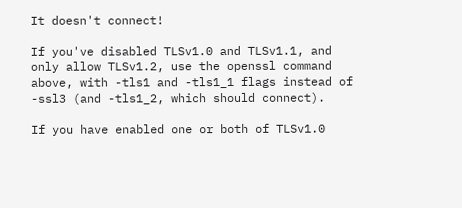It doesn't connect!

If you've disabled TLSv1.0 and TLSv1.1, and only allow TLSv1.2, use the openssl command above, with -tls1 and -tls1_1 flags instead of -ssl3 (and -tls1_2, which should connect).

If you have enabled one or both of TLSv1.0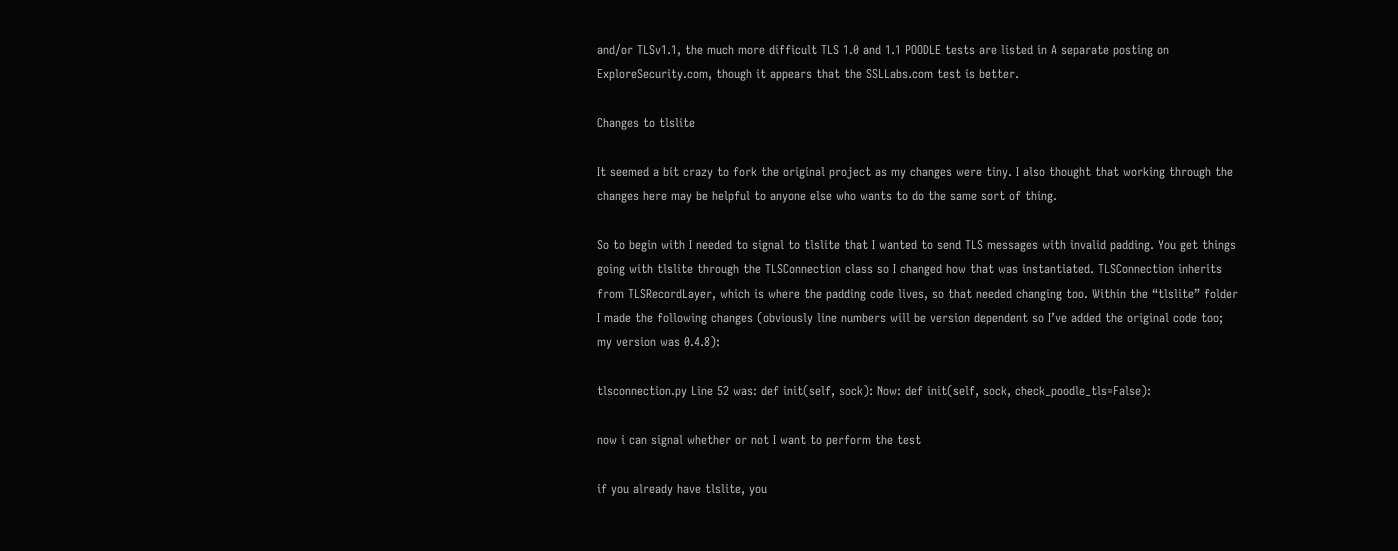and/or TLSv1.1, the much more difficult TLS 1.0 and 1.1 POODLE tests are listed in A separate posting on ExploreSecurity.com, though it appears that the SSLLabs.com test is better.

Changes to tlslite

It seemed a bit crazy to fork the original project as my changes were tiny. I also thought that working through the changes here may be helpful to anyone else who wants to do the same sort of thing.

So to begin with I needed to signal to tlslite that I wanted to send TLS messages with invalid padding. You get things going with tlslite through the TLSConnection class so I changed how that was instantiated. TLSConnection inherits from TLSRecordLayer, which is where the padding code lives, so that needed changing too. Within the “tlslite” folder I made the following changes (obviously line numbers will be version dependent so I’ve added the original code too; my version was 0.4.8):

tlsconnection.py Line 52 was: def init(self, sock): Now: def init(self, sock, check_poodle_tls=False):

now i can signal whether or not I want to perform the test

if you already have tlslite, you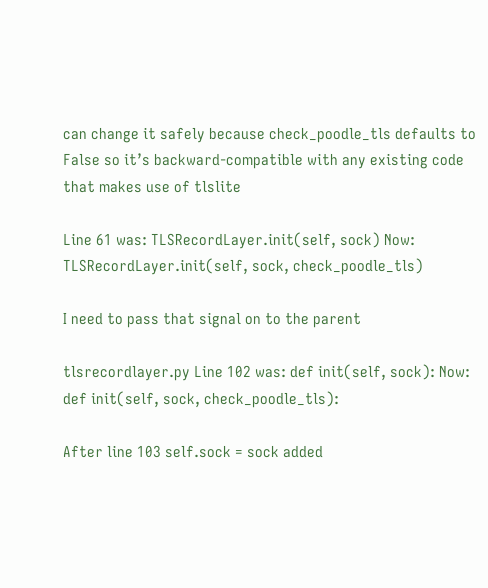can change it safely because check_poodle_tls defaults to False so it’s backward-compatible with any existing code that makes use of tlslite

Line 61 was: TLSRecordLayer.init(self, sock) Now: TLSRecordLayer.init(self, sock, check_poodle_tls)

I need to pass that signal on to the parent

tlsrecordlayer.py Line 102 was: def init(self, sock): Now: def init(self, sock, check_poodle_tls):

After line 103 self.sock = sock added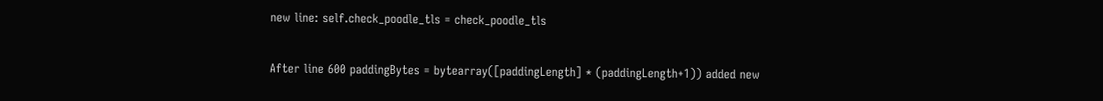new line: self.check_poodle_tls = check_poodle_tls

After line 600 paddingBytes = bytearray([paddingLength] * (paddingLength+1)) added new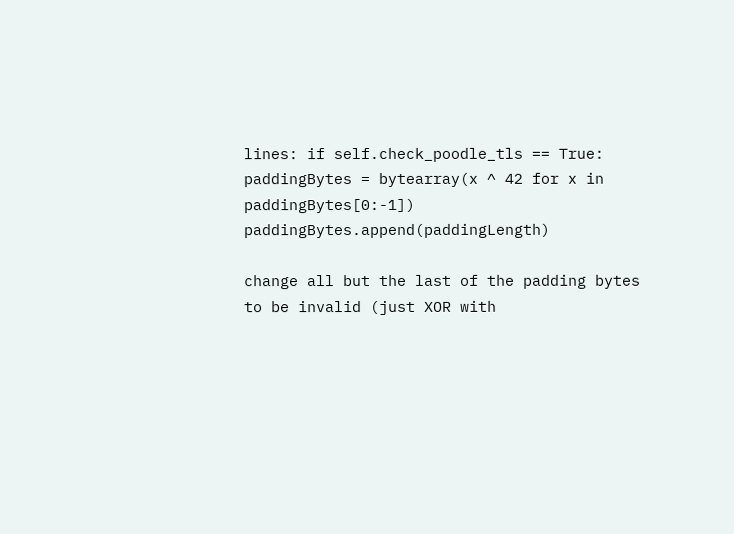lines: if self.check_poodle_tls == True: paddingBytes = bytearray(x ^ 42 for x in paddingBytes[0:-1]) paddingBytes.append(paddingLength)

change all but the last of the padding bytes to be invalid (just XOR with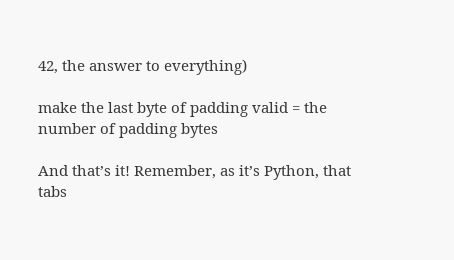42, the answer to everything)

make the last byte of padding valid = the number of padding bytes

And that’s it! Remember, as it’s Python, that tabs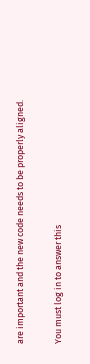are important and the new code needs to be properly aligned.

You must log in to answer this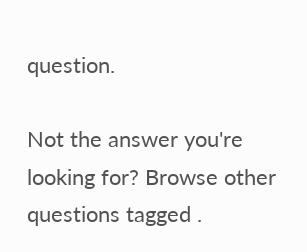question.

Not the answer you're looking for? Browse other questions tagged .